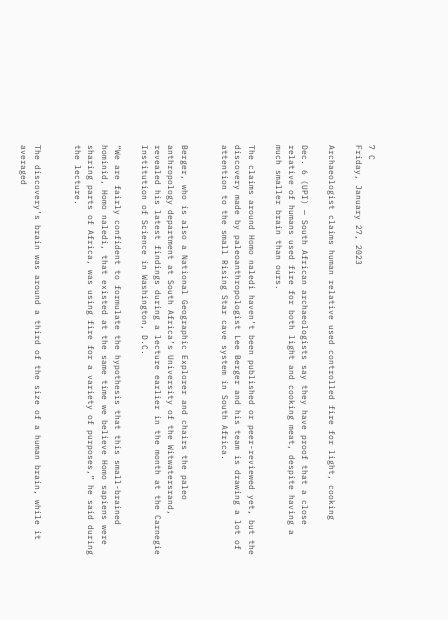7 C
Friday, January 27, 2023

Archaeologist claims human relative used controlled fire for light, cooking

Dec. 6 (UPI) — South African archaeologists say they have proof that a close relative of humans used fire for both light and cooking meat, despite having a much smaller brain than ours.

The claims around Homo naledi haven’t been published or peer-reviewed yet, but the discovery made by paleoanthropologist Lee Berger and his team is drawing a lot of attention to the small Rising Star cave system in South Africa.


Berger, who is also a National Geographic Explorer and chairs the paleo anthropology department at South Africa’s University of the Witwatersrand, revealed his latest findings during a lecture earlier in the month at the Carnegie Institution of Science in Washington, D.C.

“We are fairly confident to formulate the hypothesis that this small-brained hominid, Homo naledi, that existed at the same time we believe Homo sapiens were sharing parts of Africa, was using fire for a variety of purposes,” he said during the lecture.


The discovery’s brain was around a third of the size of a human brain, while it averaged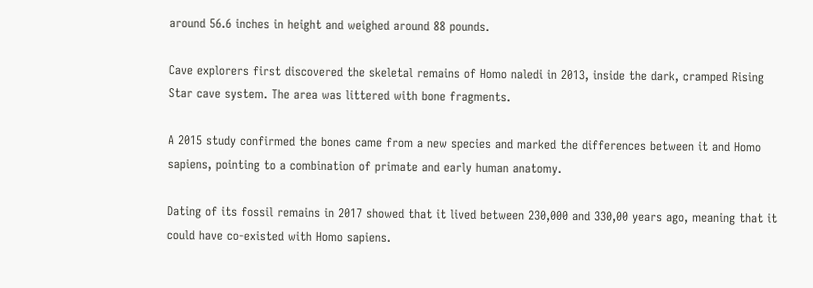around 56.6 inches in height and weighed around 88 pounds.

Cave explorers first discovered the skeletal remains of Homo naledi in 2013, inside the dark, cramped Rising Star cave system. The area was littered with bone fragments.

A 2015 study confirmed the bones came from a new species and marked the differences between it and Homo sapiens, pointing to a combination of primate and early human anatomy.

Dating of its fossil remains in 2017 showed that it lived between 230,000 and 330,00 years ago, meaning that it could have co-existed with Homo sapiens.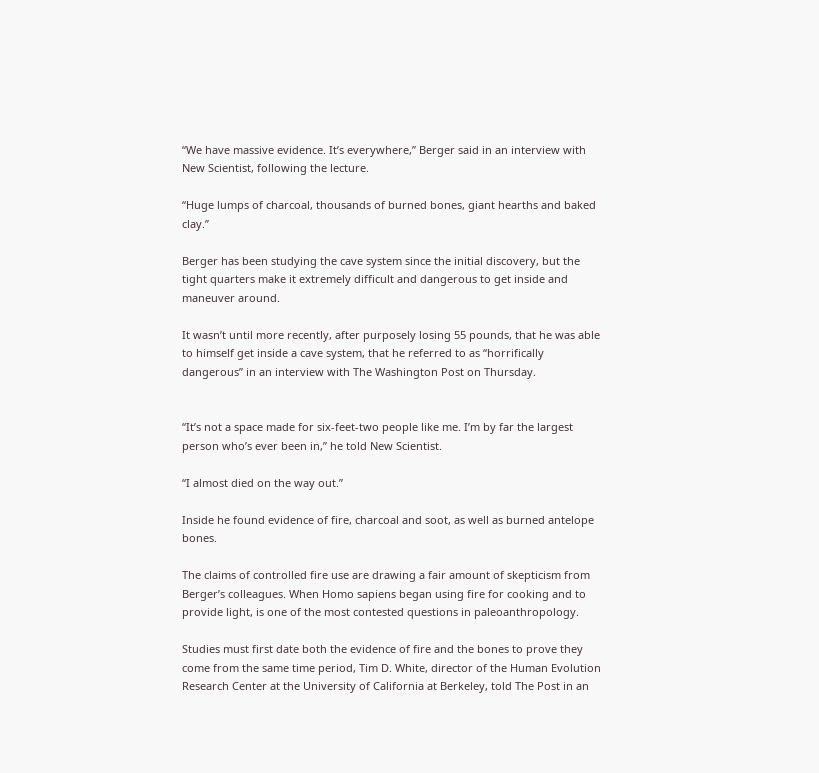“We have massive evidence. It’s everywhere,” Berger said in an interview with New Scientist, following the lecture.

“Huge lumps of charcoal, thousands of burned bones, giant hearths and baked clay.”

Berger has been studying the cave system since the initial discovery, but the tight quarters make it extremely difficult and dangerous to get inside and maneuver around.

It wasn’t until more recently, after purposely losing 55 pounds, that he was able to himself get inside a cave system, that he referred to as “horrifically dangerous” in an interview with The Washington Post on Thursday.


“It’s not a space made for six-feet-two people like me. I’m by far the largest person who’s ever been in,” he told New Scientist.

“I almost died on the way out.”

Inside he found evidence of fire, charcoal and soot, as well as burned antelope bones.

The claims of controlled fire use are drawing a fair amount of skepticism from Berger’s colleagues. When Homo sapiens began using fire for cooking and to provide light, is one of the most contested questions in paleoanthropology.

Studies must first date both the evidence of fire and the bones to prove they come from the same time period, Tim D. White, director of the Human Evolution Research Center at the University of California at Berkeley, told The Post in an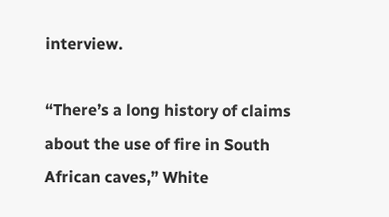interview.

“There’s a long history of claims about the use of fire in South African caves,” White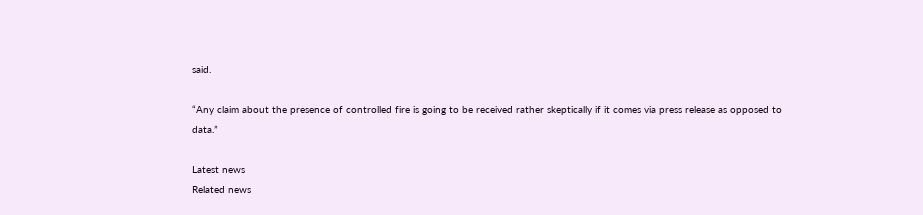said.

“Any claim about the presence of controlled fire is going to be received rather skeptically if it comes via press release as opposed to data.”

Latest news
Related news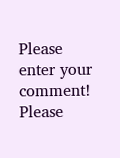Please enter your comment!
Please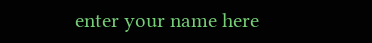enter your name here